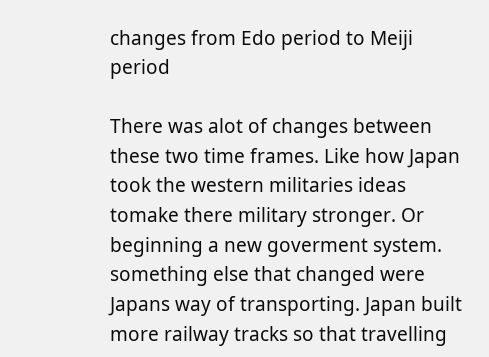changes from Edo period to Meiji period

There was alot of changes between these two time frames. Like how Japan took the western militaries ideas tomake there military stronger. Or beginning a new goverment system. something else that changed were Japans way of transporting. Japan built more railway tracks so that travelling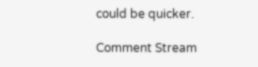could be quicker.

Comment Stream